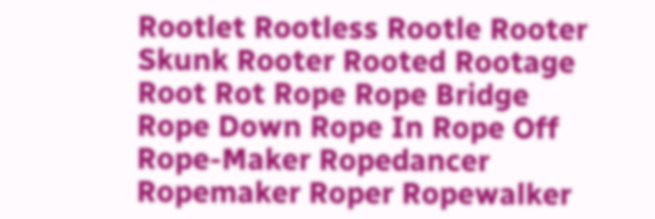Rootlet Rootless Rootle Rooter Skunk Rooter Rooted Rootage Root Rot Rope Rope Bridge Rope Down Rope In Rope Off Rope-Maker Ropedancer Ropemaker Roper Ropewalker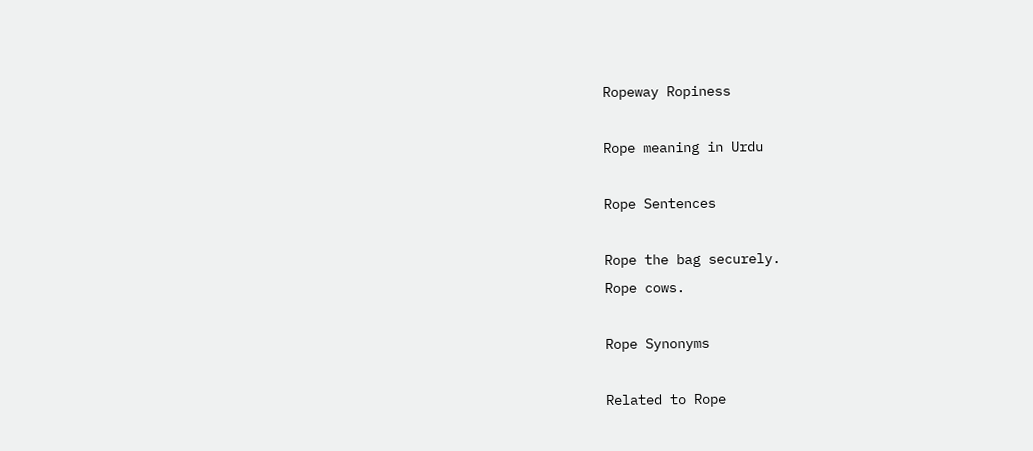Ropeway Ropiness

Rope meaning in Urdu

Rope Sentences

Rope the bag securely.
Rope cows.

Rope Synonyms

Related to Rope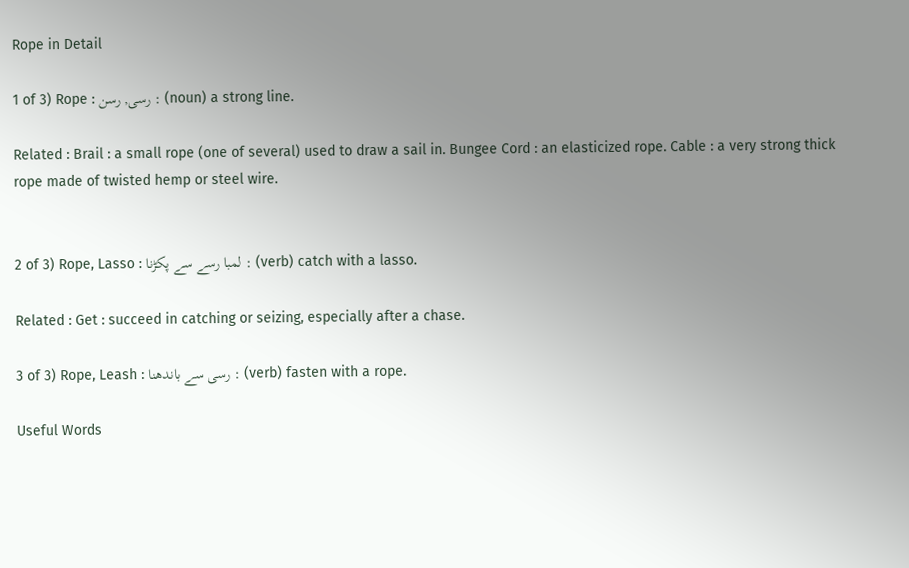Rope in Detail

1 of 3) Rope : رسی, رسن : (noun) a strong line.

Related : Brail : a small rope (one of several) used to draw a sail in. Bungee Cord : an elasticized rope. Cable : a very strong thick rope made of twisted hemp or steel wire.


2 of 3) Rope, Lasso : لمبا رسے سے پکڑنا : (verb) catch with a lasso.

Related : Get : succeed in catching or seizing, especially after a chase.

3 of 3) Rope, Leash : رسی سے باندھنا : (verb) fasten with a rope.

Useful Words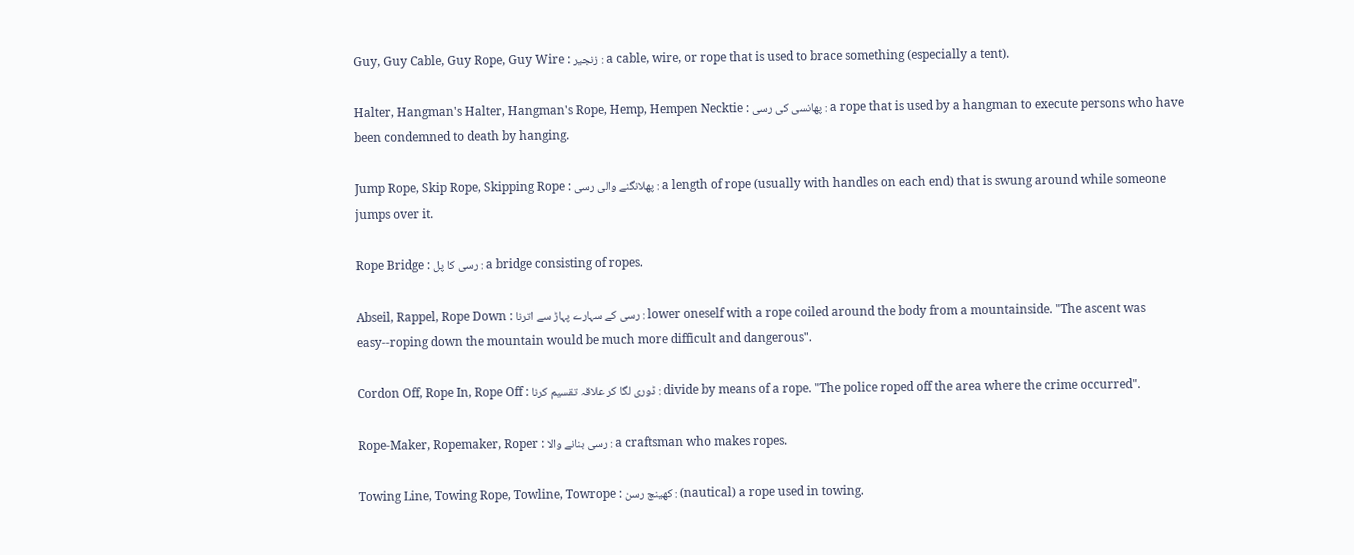Guy, Guy Cable, Guy Rope, Guy Wire : زنجیر : a cable, wire, or rope that is used to brace something (especially a tent).

Halter, Hangman's Halter, Hangman's Rope, Hemp, Hempen Necktie : پھانسی کی رسی : a rope that is used by a hangman to execute persons who have been condemned to death by hanging.

Jump Rope, Skip Rope, Skipping Rope : پھلانگنے والی رسی : a length of rope (usually with handles on each end) that is swung around while someone jumps over it.

Rope Bridge : رسی کا پل : a bridge consisting of ropes.

Abseil, Rappel, Rope Down : رسی کے سہارے پہاڑ سے اترنا : lower oneself with a rope coiled around the body from a mountainside. "The ascent was easy--roping down the mountain would be much more difficult and dangerous".

Cordon Off, Rope In, Rope Off : ڈوری لگا کر علاقہ تقسیم کرنا : divide by means of a rope. "The police roped off the area where the crime occurred".

Rope-Maker, Ropemaker, Roper : رسی بنانے والا : a craftsman who makes ropes.

Towing Line, Towing Rope, Towline, Towrope : کھینچ رسن : (nautical) a rope used in towing.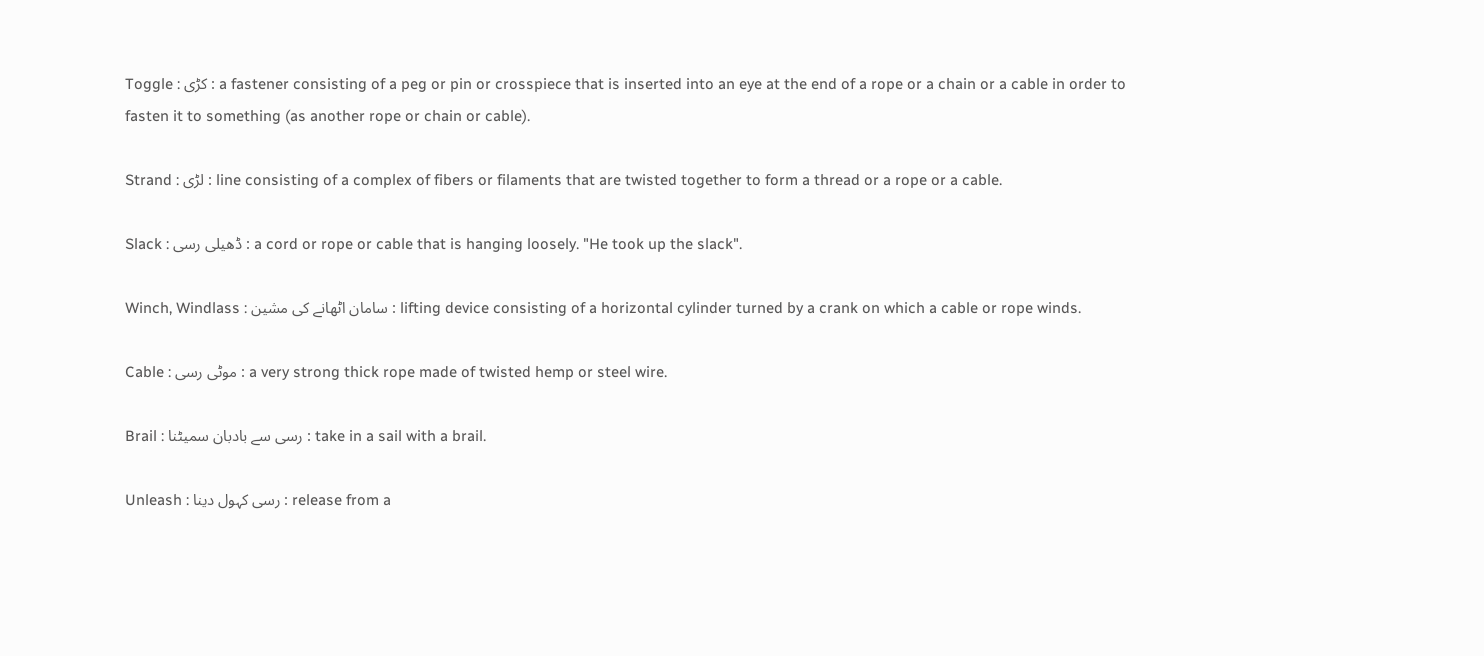Toggle : کڑی : a fastener consisting of a peg or pin or crosspiece that is inserted into an eye at the end of a rope or a chain or a cable in order to fasten it to something (as another rope or chain or cable).

Strand : لڑی : line consisting of a complex of fibers or filaments that are twisted together to form a thread or a rope or a cable.

Slack : ڈھیلی رسی : a cord or rope or cable that is hanging loosely. "He took up the slack".

Winch, Windlass : سامان اٹھانے کی مشین : lifting device consisting of a horizontal cylinder turned by a crank on which a cable or rope winds.

Cable : موٹی رسی : a very strong thick rope made of twisted hemp or steel wire.

Brail : رسی سے بادبان سمیٹنا : take in a sail with a brail.

Unleash : رسی کہول دینا : release from a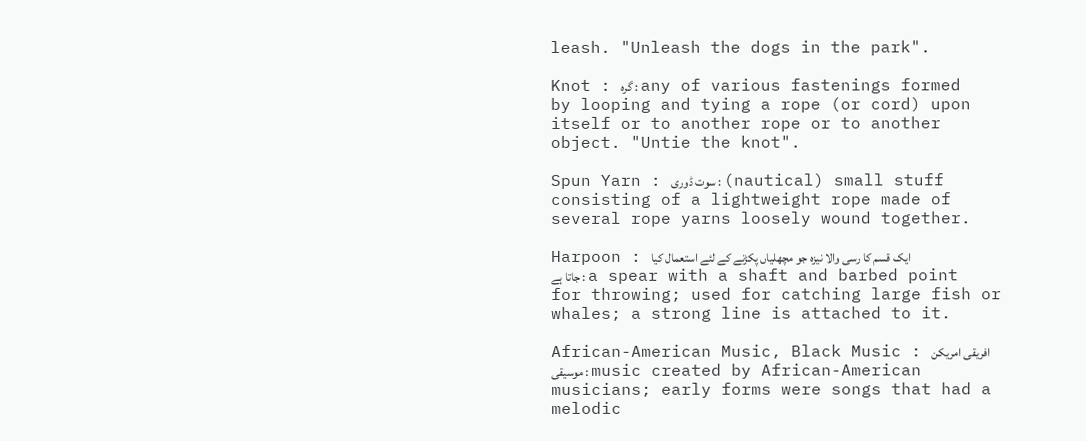leash. "Unleash the dogs in the park".

Knot : گرہ : any of various fastenings formed by looping and tying a rope (or cord) upon itself or to another rope or to another object. "Untie the knot".

Spun Yarn : سوت ڈوری : (nautical) small stuff consisting of a lightweight rope made of several rope yarns loosely wound together.

Harpoon : ایک قسم کا رسی والا نیزہ جو مچھلیاں پکڑنے کے لئے استعمال کیا جاتا ہے : a spear with a shaft and barbed point for throwing; used for catching large fish or whales; a strong line is attached to it.

African-American Music, Black Music : افریقی امریکن موسیقی : music created by African-American musicians; early forms were songs that had a melodic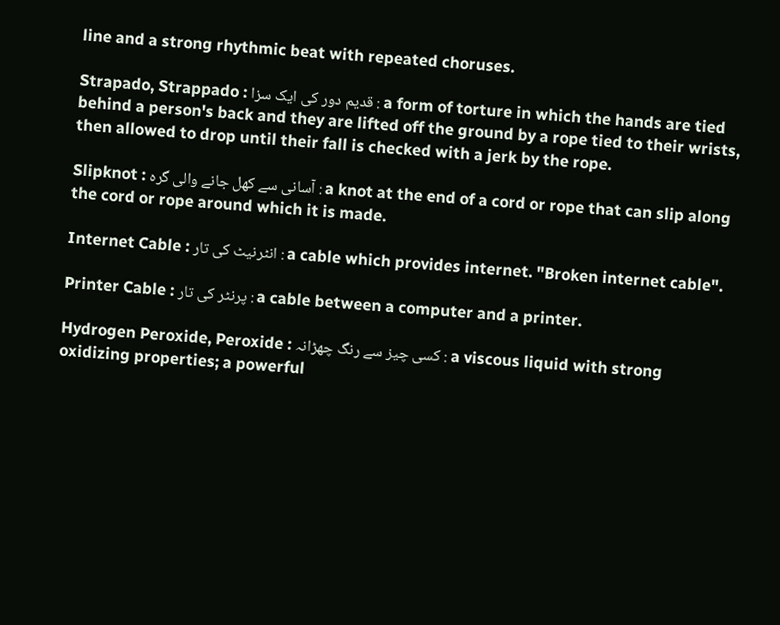line and a strong rhythmic beat with repeated choruses.

Strapado, Strappado : قدیم دور کی ایک سزا : a form of torture in which the hands are tied behind a person's back and they are lifted off the ground by a rope tied to their wrists, then allowed to drop until their fall is checked with a jerk by the rope.

Slipknot : آسانی سے کھل جانے والی گرہ : a knot at the end of a cord or rope that can slip along the cord or rope around which it is made.

Internet Cable : انٹرنیٹ کی تار : a cable which provides internet. "Broken internet cable".

Printer Cable : پرنٹر کی تار : a cable between a computer and a printer.

Hydrogen Peroxide, Peroxide : کسی چیز سے رنگ چھڑانہ : a viscous liquid with strong oxidizing properties; a powerful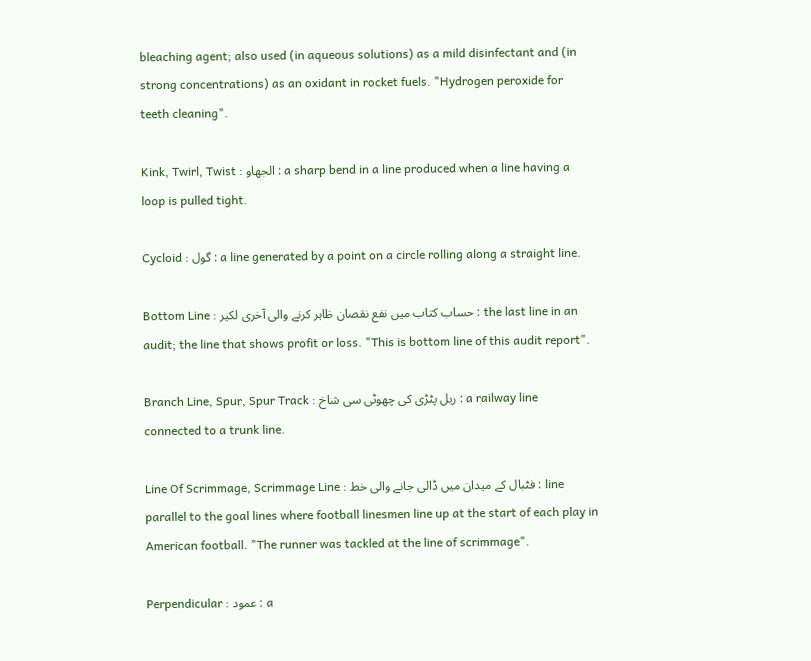bleaching agent; also used (in aqueous solutions) as a mild disinfectant and (in strong concentrations) as an oxidant in rocket fuels. "Hydrogen peroxide for teeth cleaning".

Kink, Twirl, Twist : الجھاو : a sharp bend in a line produced when a line having a loop is pulled tight.

Cycloid : گول : a line generated by a point on a circle rolling along a straight line.

Bottom Line : حساب کتاب میں نفع نقصان ظاہر کرنے والی آخری لکیر : the last line in an audit; the line that shows profit or loss. "This is bottom line of this audit report".

Branch Line, Spur, Spur Track : ریل پٹڑی کی چھوٹی سی شاخ : a railway line connected to a trunk line.

Line Of Scrimmage, Scrimmage Line : فٹبال کے میدان میں ڈالی جانے والی خط : line parallel to the goal lines where football linesmen line up at the start of each play in American football. "The runner was tackled at the line of scrimmage".

Perpendicular : عمود : a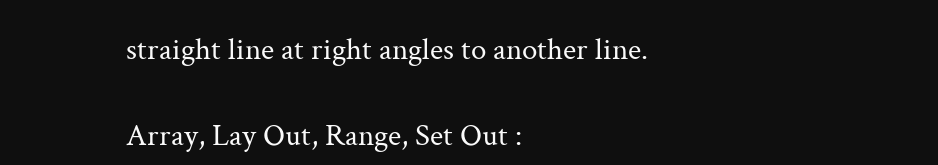straight line at right angles to another line.

Array, Lay Out, Range, Set Out :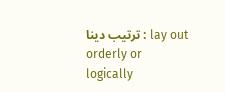ترتیب دینا : lay out orderly or logically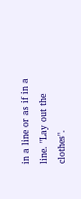in a line or as if in a line. "Lay out the clothes".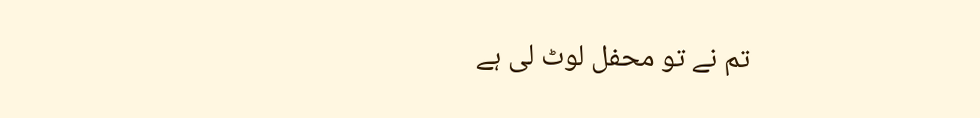تم نے تو محفل لوٹ لی ہے